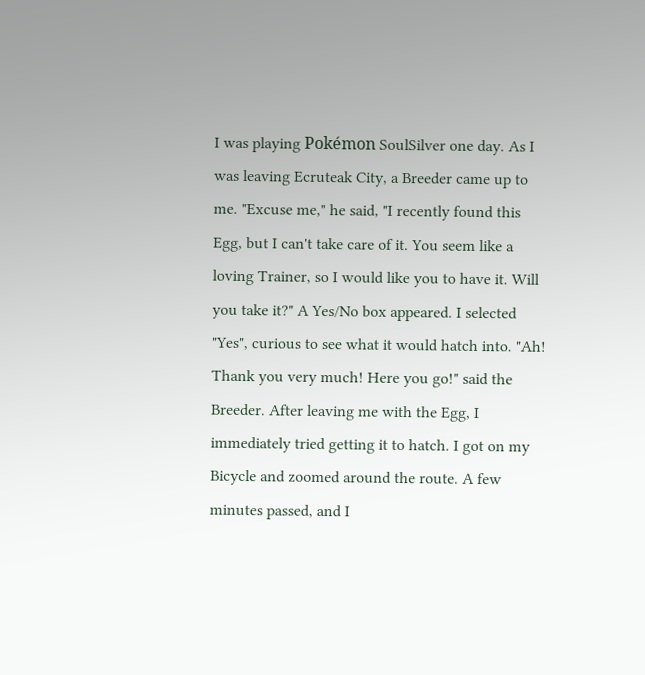I was playing Pokémon SoulSilver one day. As I was leaving Ecruteak City, a Breeder came up to me. "Excuse me," he said, "I recently found this Egg, but I can't take care of it. You seem like a loving Trainer, so I would like you to have it. Will you take it?" A Yes/No box appeared. I selected "Yes", curious to see what it would hatch into. "Ah! Thank you very much! Here you go!" said the Breeder. After leaving me with the Egg, I immediately tried getting it to hatch. I got on my Bicycle and zoomed around the route. A few minutes passed, and I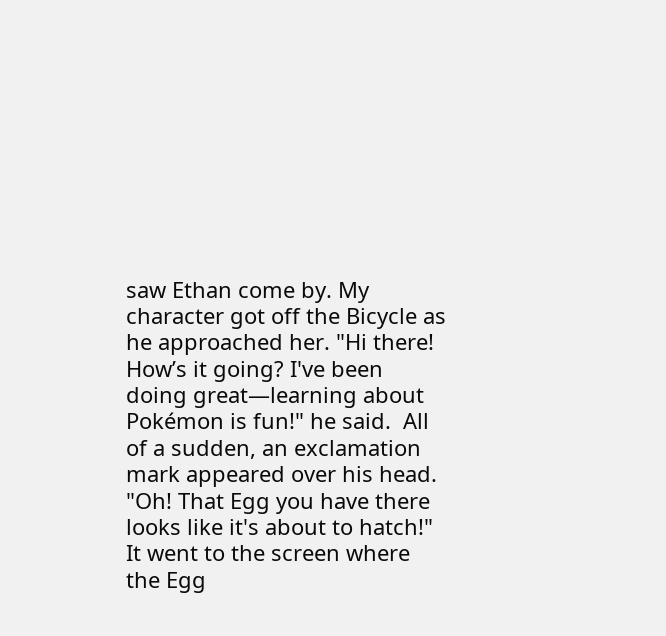saw Ethan come by. My character got off the Bicycle as he approached her. "Hi there! How’s it going? I've been doing great—learning about Pokémon is fun!" he said.  All of a sudden, an exclamation mark appeared over his head. "Oh! That Egg you have there looks like it's about to hatch!" It went to the screen where the Egg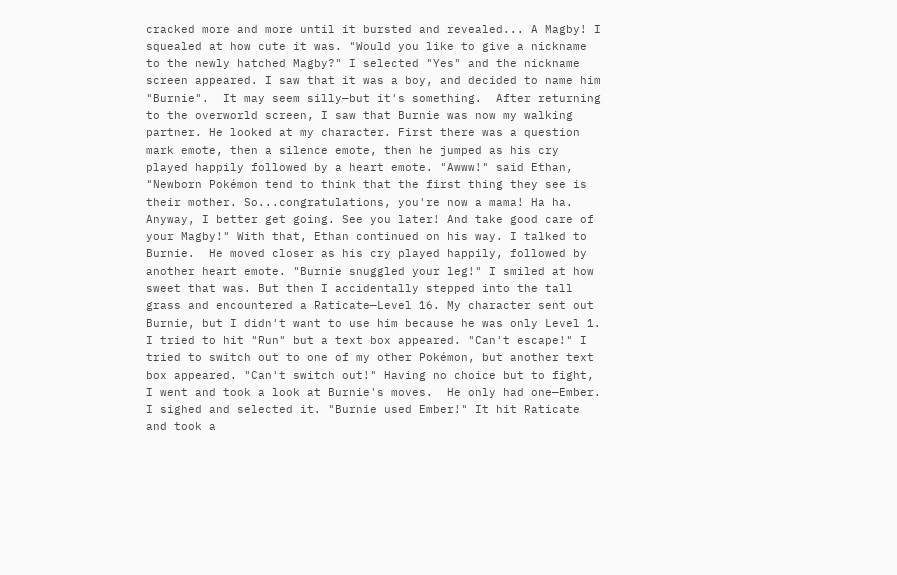cracked more and more until it bursted and revealed... A Magby! I squealed at how cute it was. "Would you like to give a nickname to the newly hatched Magby?" I selected "Yes" and the nickname screen appeared. I saw that it was a boy, and decided to name him "Burnie".  It may seem silly—but it's something.  After returning to the overworld screen, I saw that Burnie was now my walking partner. He looked at my character. First there was a question mark emote, then a silence emote, then he jumped as his cry played happily followed by a heart emote. "Awww!" said Ethan, "Newborn Pokémon tend to think that the first thing they see is their mother. So...congratulations, you're now a mama! Ha ha. Anyway, I better get going. See you later! And take good care of your Magby!" With that, Ethan continued on his way. I talked to Burnie.  He moved closer as his cry played happily, followed by another heart emote. "Burnie snuggled your leg!" I smiled at how sweet that was. But then I accidentally stepped into the tall grass and encountered a Raticate—Level 16. My character sent out Burnie, but I didn't want to use him because he was only Level 1.  I tried to hit "Run" but a text box appeared. "Can't escape!" I tried to switch out to one of my other Pokémon, but another text box appeared. "Can't switch out!" Having no choice but to fight, I went and took a look at Burnie's moves.  He only had one—Ember. I sighed and selected it. "Burnie used Ember!" It hit Raticate and took a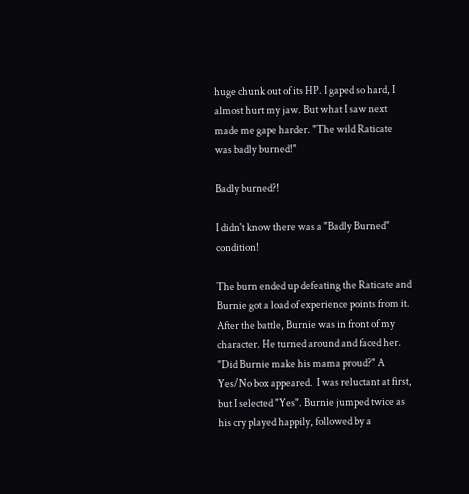huge chunk out of its HP. I gaped so hard, I almost hurt my jaw. But what I saw next made me gape harder. "The wild Raticate was badly burned!"

Badly burned?!

I didn't know there was a "Badly Burned" condition!

The burn ended up defeating the Raticate and Burnie got a load of experience points from it. After the battle, Burnie was in front of my character. He turned around and faced her. "Did Burnie make his mama proud?" A Yes/No box appeared.  I was reluctant at first, but I selected "Yes". Burnie jumped twice as his cry played happily, followed by a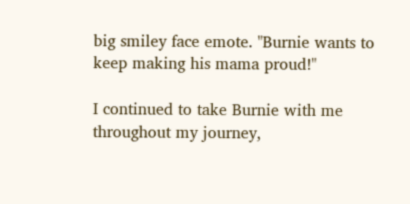big smiley face emote. "Burnie wants to keep making his mama proud!"

I continued to take Burnie with me throughout my journey,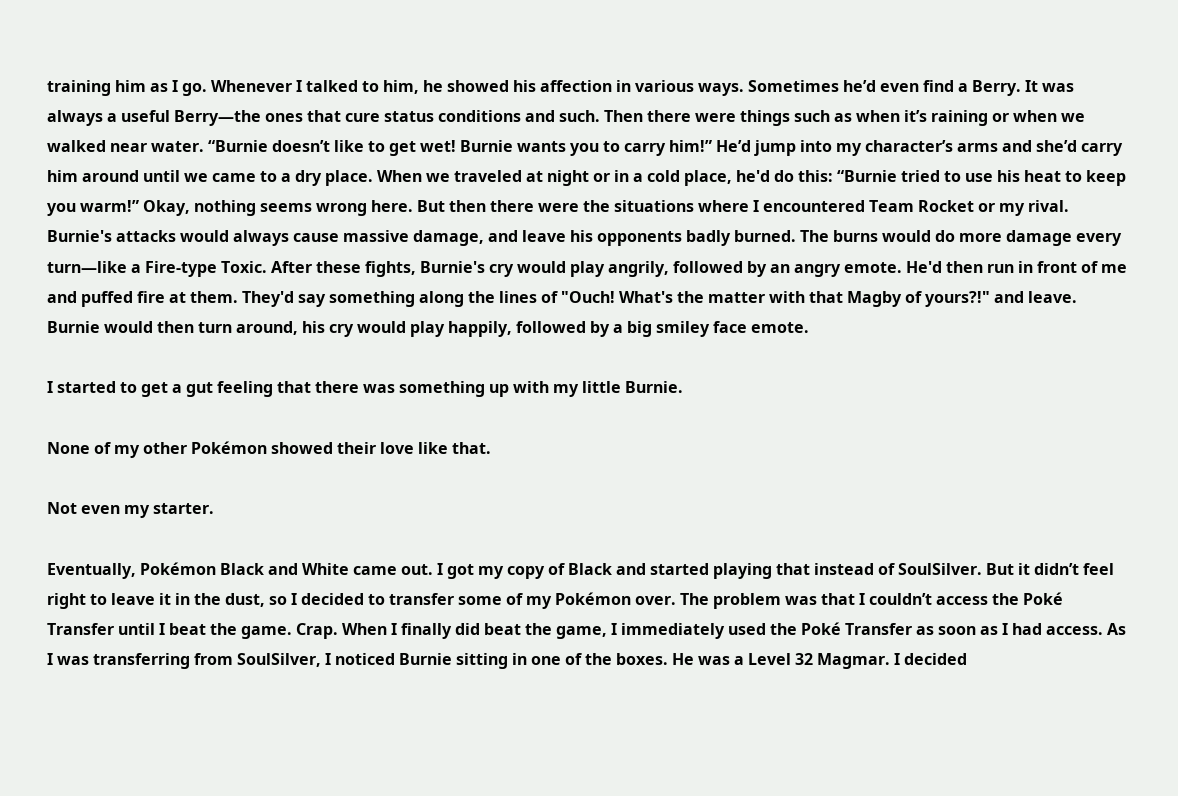training him as I go. Whenever I talked to him, he showed his affection in various ways. Sometimes he’d even find a Berry. It was always a useful Berry—the ones that cure status conditions and such. Then there were things such as when it’s raining or when we walked near water. “Burnie doesn’t like to get wet! Burnie wants you to carry him!” He’d jump into my character’s arms and she’d carry him around until we came to a dry place. When we traveled at night or in a cold place, he'd do this: “Burnie tried to use his heat to keep you warm!” Okay, nothing seems wrong here. But then there were the situations where I encountered Team Rocket or my rival. Burnie's attacks would always cause massive damage, and leave his opponents badly burned. The burns would do more damage every turn—like a Fire-type Toxic. After these fights, Burnie's cry would play angrily, followed by an angry emote. He'd then run in front of me and puffed fire at them. They'd say something along the lines of "Ouch! What's the matter with that Magby of yours?!" and leave. Burnie would then turn around, his cry would play happily, followed by a big smiley face emote.

I started to get a gut feeling that there was something up with my little Burnie.

None of my other Pokémon showed their love like that.

Not even my starter.

Eventually, Pokémon Black and White came out. I got my copy of Black and started playing that instead of SoulSilver. But it didn’t feel right to leave it in the dust, so I decided to transfer some of my Pokémon over. The problem was that I couldn’t access the Poké Transfer until I beat the game. Crap. When I finally did beat the game, I immediately used the Poké Transfer as soon as I had access. As I was transferring from SoulSilver, I noticed Burnie sitting in one of the boxes. He was a Level 32 Magmar. I decided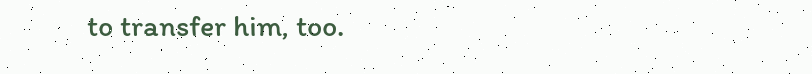to transfer him, too.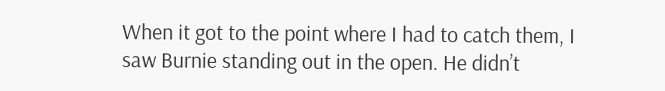When it got to the point where I had to catch them, I saw Burnie standing out in the open. He didn’t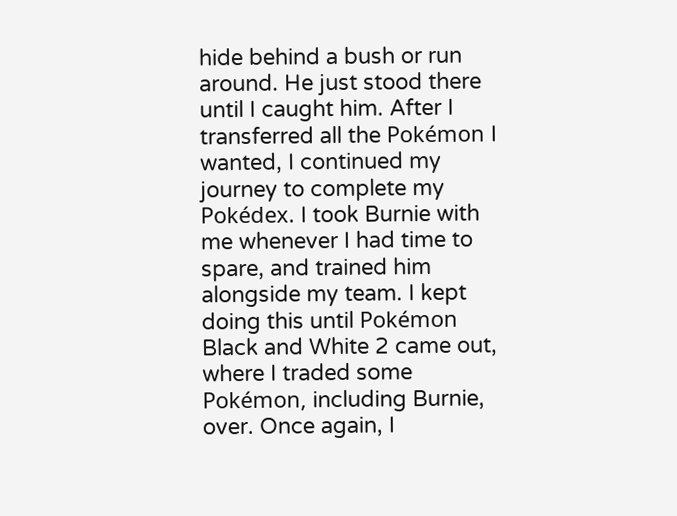hide behind a bush or run around. He just stood there until I caught him. After I transferred all the Pokémon I wanted, I continued my journey to complete my Pokédex. I took Burnie with me whenever I had time to spare, and trained him alongside my team. I kept doing this until Pokémon Black and White 2 came out, where I traded some Pokémon, including Burnie, over. Once again, I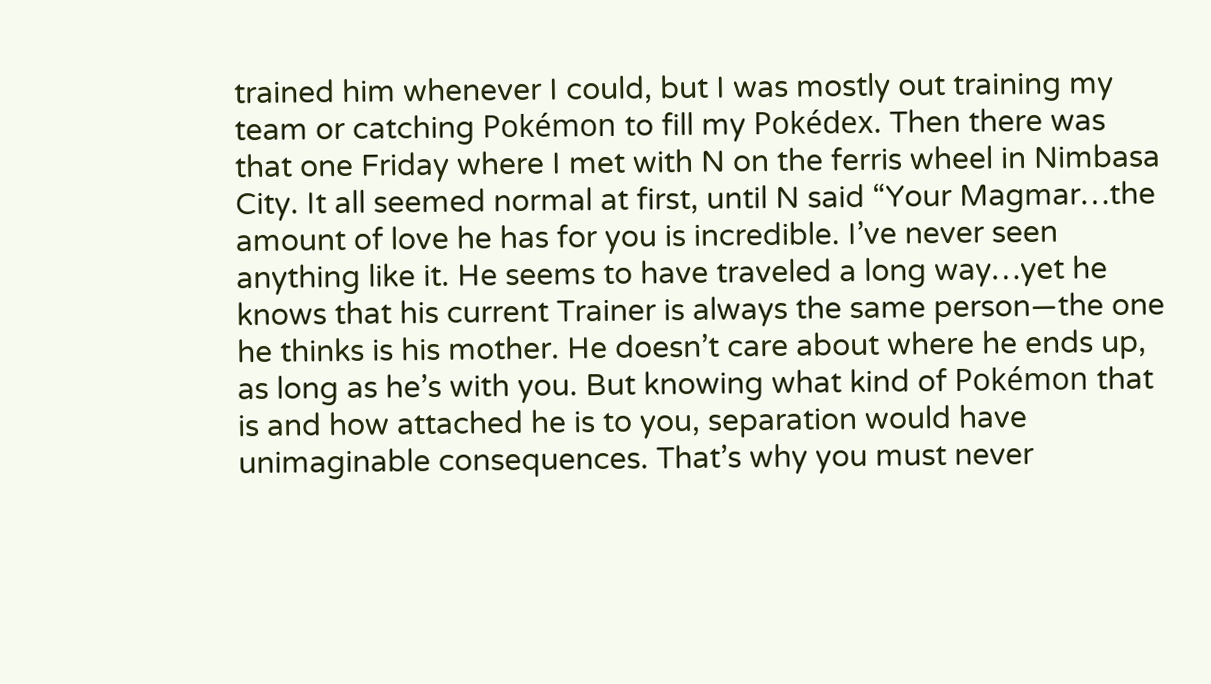trained him whenever I could, but I was mostly out training my team or catching Pokémon to fill my Pokédex. Then there was that one Friday where I met with N on the ferris wheel in Nimbasa City. It all seemed normal at first, until N said “Your Magmar…the amount of love he has for you is incredible. I’ve never seen anything like it. He seems to have traveled a long way…yet he knows that his current Trainer is always the same person—the one he thinks is his mother. He doesn’t care about where he ends up, as long as he’s with you. But knowing what kind of Pokémon that is and how attached he is to you, separation would have unimaginable consequences. That’s why you must never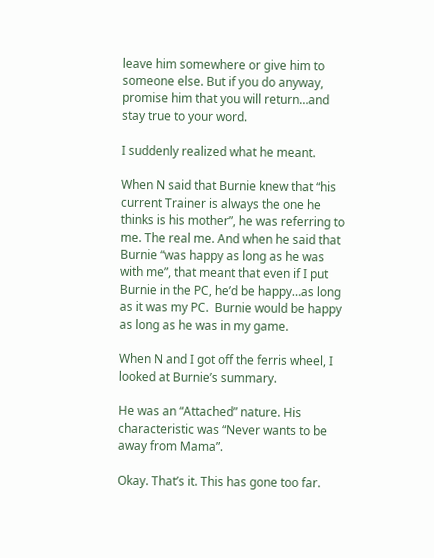leave him somewhere or give him to someone else. But if you do anyway, promise him that you will return…and stay true to your word.

I suddenly realized what he meant.

When N said that Burnie knew that “his current Trainer is always the one he thinks is his mother”, he was referring to me. The real me. And when he said that Burnie “was happy as long as he was with me”, that meant that even if I put Burnie in the PC, he’d be happy…as long as it was my PC.  Burnie would be happy as long as he was in my game.

When N and I got off the ferris wheel, I looked at Burnie’s summary.

He was an “Attached” nature. His characteristic was “Never wants to be away from Mama”.

Okay. That’s it. This has gone too far.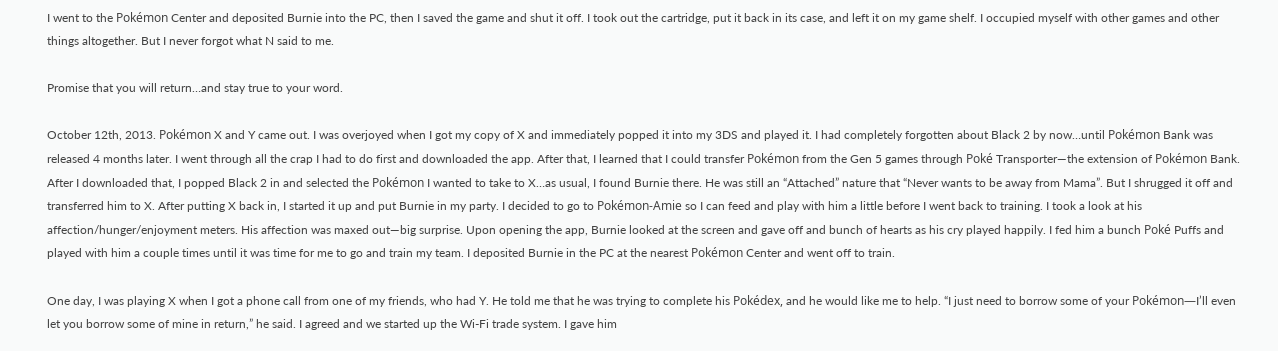I went to the Pokémon Center and deposited Burnie into the PC, then I saved the game and shut it off. I took out the cartridge, put it back in its case, and left it on my game shelf. I occupied myself with other games and other things altogether. But I never forgot what N said to me.

Promise that you will return…and stay true to your word.

October 12th, 2013. Pokémon X and Y came out. I was overjoyed when I got my copy of X and immediately popped it into my 3DS and played it. I had completely forgotten about Black 2 by now…until Pokémon Bank was released 4 months later. I went through all the crap I had to do first and downloaded the app. After that, I learned that I could transfer Pokémon from the Gen 5 games through Poké Transporter—the extension of Pokémon Bank. After I downloaded that, I popped Black 2 in and selected the Pokémon I wanted to take to X…as usual, I found Burnie there. He was still an “Attached” nature that “Never wants to be away from Mama”. But I shrugged it off and transferred him to X. After putting X back in, I started it up and put Burnie in my party. I decided to go to Pokémon-Amie so I can feed and play with him a little before I went back to training. I took a look at his affection/hunger/enjoyment meters. His affection was maxed out—big surprise. Upon opening the app, Burnie looked at the screen and gave off and bunch of hearts as his cry played happily. I fed him a bunch Poké Puffs and played with him a couple times until it was time for me to go and train my team. I deposited Burnie in the PC at the nearest Pokémon Center and went off to train.

One day, I was playing X when I got a phone call from one of my friends, who had Y. He told me that he was trying to complete his Pokédex, and he would like me to help. “I just need to borrow some of your Pokémon—I’ll even let you borrow some of mine in return,” he said. I agreed and we started up the Wi-Fi trade system. I gave him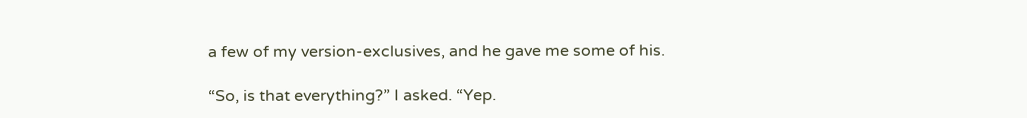a few of my version-exclusives, and he gave me some of his.

“So, is that everything?” I asked. “Yep.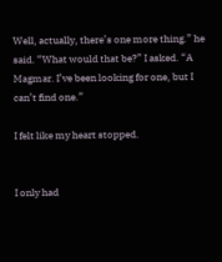Well, actually, there’s one more thing.” he said. “What would that be?” I asked. “A Magmar. I’ve been looking for one, but I can’t find one.”

I felt like my heart stopped.


I only had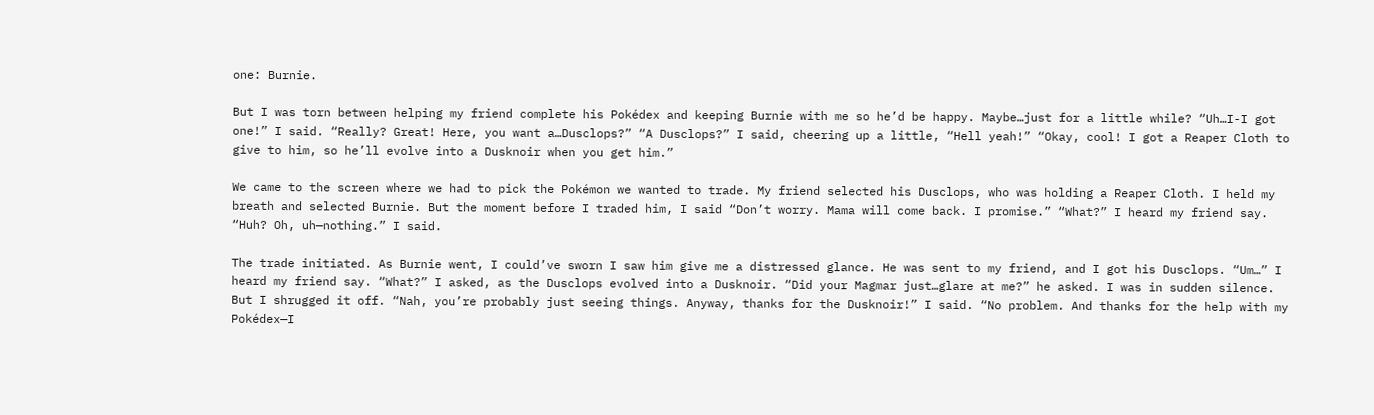one: Burnie.

But I was torn between helping my friend complete his Pokédex and keeping Burnie with me so he’d be happy. Maybe…just for a little while? “Uh…I-I got one!” I said. “Really? Great! Here, you want a…Dusclops?” “A Dusclops?” I said, cheering up a little, “Hell yeah!” “Okay, cool! I got a Reaper Cloth to give to him, so he’ll evolve into a Dusknoir when you get him.”

We came to the screen where we had to pick the Pokémon we wanted to trade. My friend selected his Dusclops, who was holding a Reaper Cloth. I held my breath and selected Burnie. But the moment before I traded him, I said “Don’t worry. Mama will come back. I promise.” “What?” I heard my friend say. “Huh? Oh, uh—nothing.” I said.

The trade initiated. As Burnie went, I could’ve sworn I saw him give me a distressed glance. He was sent to my friend, and I got his Dusclops. “Um…” I heard my friend say. “What?” I asked, as the Dusclops evolved into a Dusknoir. “Did your Magmar just…glare at me?” he asked. I was in sudden silence. But I shrugged it off. “Nah, you’re probably just seeing things. Anyway, thanks for the Dusknoir!” I said. “No problem. And thanks for the help with my Pokédex—I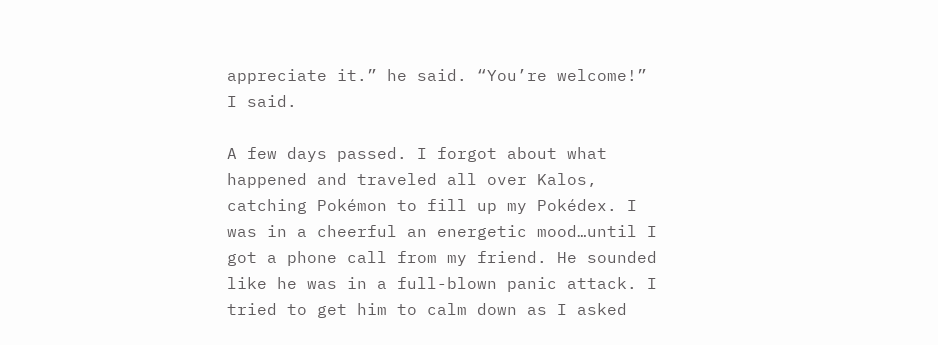appreciate it.” he said. “You’re welcome!” I said.

A few days passed. I forgot about what happened and traveled all over Kalos, catching Pokémon to fill up my Pokédex. I was in a cheerful an energetic mood…until I got a phone call from my friend. He sounded like he was in a full-blown panic attack. I tried to get him to calm down as I asked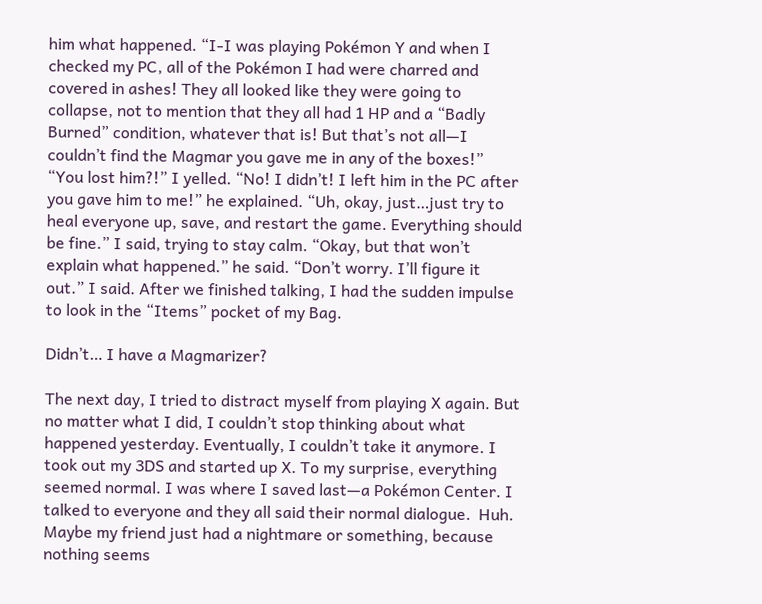him what happened. “I-I was playing Pokémon Y and when I checked my PC, all of the Pokémon I had were charred and covered in ashes! They all looked like they were going to collapse, not to mention that they all had 1 HP and a “Badly Burned” condition, whatever that is! But that’s not all—I couldn’t find the Magmar you gave me in any of the boxes!” “You lost him?!” I yelled. “No! I didn’t! I left him in the PC after you gave him to me!” he explained. “Uh, okay, just…just try to heal everyone up, save, and restart the game. Everything should be fine.” I said, trying to stay calm. “Okay, but that won’t explain what happened.” he said. “Don’t worry. I’ll figure it out.” I said. After we finished talking, I had the sudden impulse to look in the “Items” pocket of my Bag.

Didn’t… I have a Magmarizer?

The next day, I tried to distract myself from playing X again. But no matter what I did, I couldn’t stop thinking about what happened yesterday. Eventually, I couldn’t take it anymore. I took out my 3DS and started up X. To my surprise, everything seemed normal. I was where I saved last—a Pokémon Center. I talked to everyone and they all said their normal dialogue.  Huh. Maybe my friend just had a nightmare or something, because nothing seems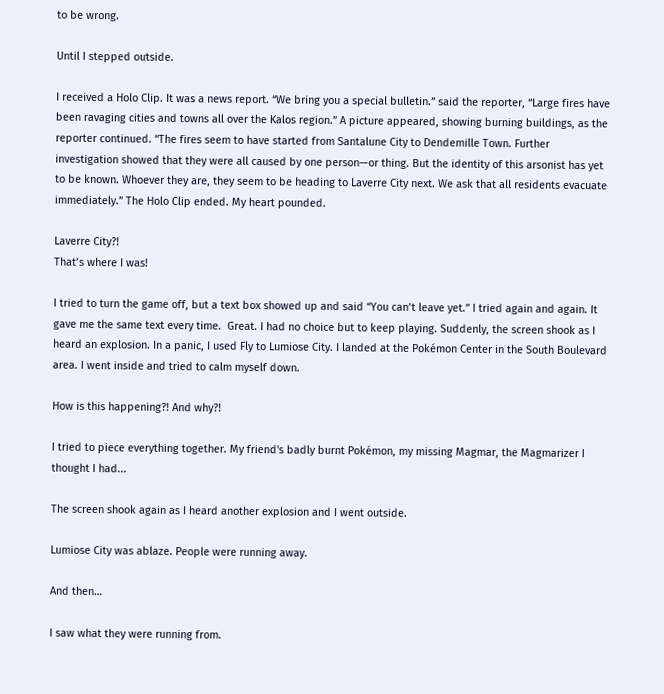to be wrong.

Until I stepped outside.

I received a Holo Clip. It was a news report. “We bring you a special bulletin.” said the reporter, “Large fires have been ravaging cities and towns all over the Kalos region.” A picture appeared, showing burning buildings, as the reporter continued. “The fires seem to have started from Santalune City to Dendemille Town. Further investigation showed that they were all caused by one person—or thing. But the identity of this arsonist has yet to be known. Whoever they are, they seem to be heading to Laverre City next. We ask that all residents evacuate immediately.” The Holo Clip ended. My heart pounded.

Laverre City?!
That’s where I was!

I tried to turn the game off, but a text box showed up and said “You can’t leave yet.” I tried again and again. It gave me the same text every time.  Great. I had no choice but to keep playing. Suddenly, the screen shook as I heard an explosion. In a panic, I used Fly to Lumiose City. I landed at the Pokémon Center in the South Boulevard area. I went inside and tried to calm myself down.

How is this happening?! And why?!

I tried to piece everything together. My friend's badly burnt Pokémon, my missing Magmar, the Magmarizer I thought I had...

The screen shook again as I heard another explosion and I went outside.

Lumiose City was ablaze. People were running away.

And then…

I saw what they were running from.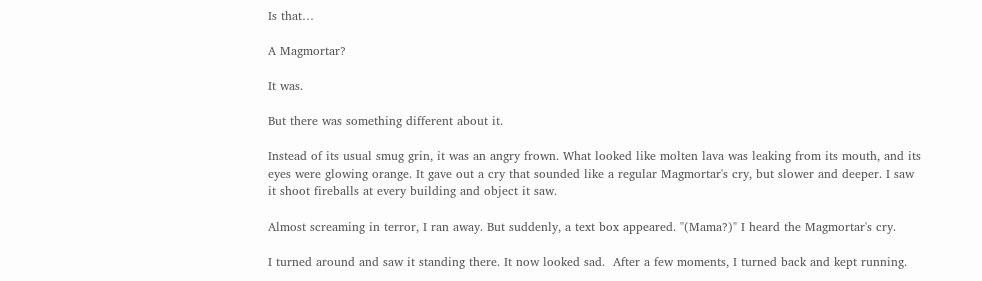Is that…

A Magmortar?

It was.

But there was something different about it.

Instead of its usual smug grin, it was an angry frown. What looked like molten lava was leaking from its mouth, and its eyes were glowing orange. It gave out a cry that sounded like a regular Magmortar's cry, but slower and deeper. I saw it shoot fireballs at every building and object it saw.

Almost screaming in terror, I ran away. But suddenly, a text box appeared. "(Mama?)" I heard the Magmortar's cry.

I turned around and saw it standing there. It now looked sad.  After a few moments, I turned back and kept running.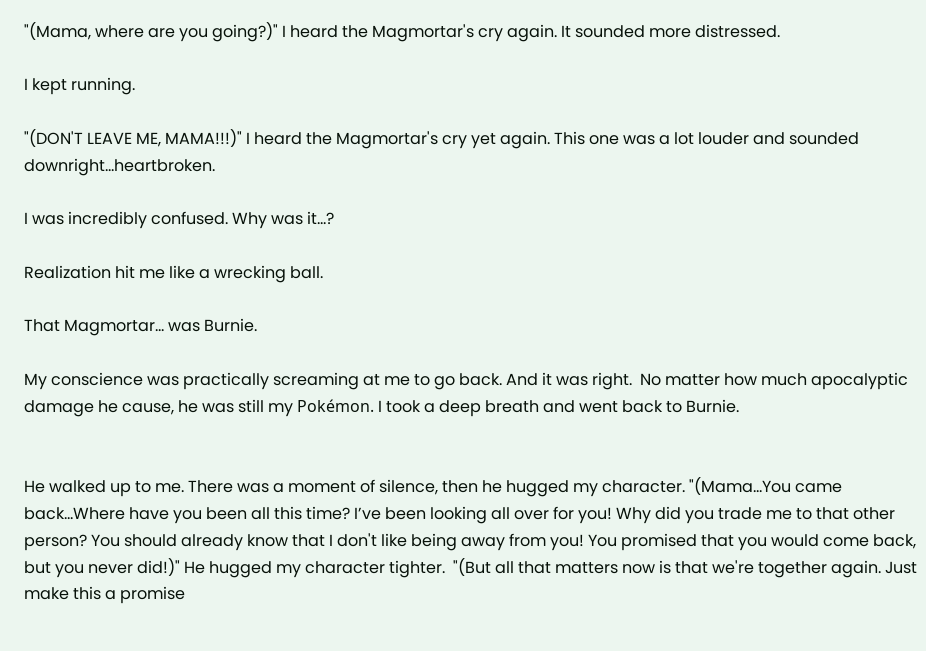"(Mama, where are you going?)" I heard the Magmortar's cry again. It sounded more distressed.

I kept running.

"(DON'T LEAVE ME, MAMA!!!)" I heard the Magmortar's cry yet again. This one was a lot louder and sounded downright...heartbroken.

I was incredibly confused. Why was it...?

Realization hit me like a wrecking ball.

That Magmortar... was Burnie.

My conscience was practically screaming at me to go back. And it was right.  No matter how much apocalyptic damage he cause, he was still my Pokémon. I took a deep breath and went back to Burnie.


He walked up to me. There was a moment of silence, then he hugged my character. "(Mama...You came back...Where have you been all this time? I’ve been looking all over for you! Why did you trade me to that other person? You should already know that I don't like being away from you! You promised that you would come back, but you never did!)" He hugged my character tighter.  "(But all that matters now is that we're together again. Just make this a promise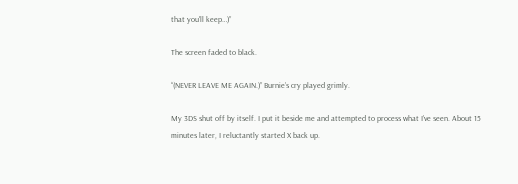that you'll keep…)”

The screen faded to black.

“(NEVER LEAVE ME AGAIN.)” Burnie’s cry played grimly.

My 3DS shut off by itself. I put it beside me and attempted to process what I’ve seen. About 15 minutes later, I reluctantly started X back up.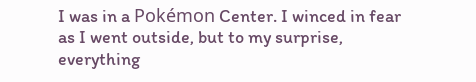I was in a Pokémon Center. I winced in fear as I went outside, but to my surprise, everything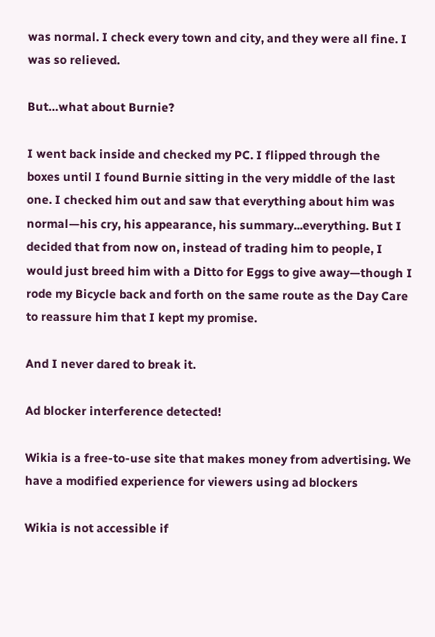was normal. I check every town and city, and they were all fine. I was so relieved.

But…what about Burnie?

I went back inside and checked my PC. I flipped through the boxes until I found Burnie sitting in the very middle of the last one. I checked him out and saw that everything about him was normal—his cry, his appearance, his summary...everything. But I decided that from now on, instead of trading him to people, I would just breed him with a Ditto for Eggs to give away—though I rode my Bicycle back and forth on the same route as the Day Care to reassure him that I kept my promise.

And I never dared to break it.

Ad blocker interference detected!

Wikia is a free-to-use site that makes money from advertising. We have a modified experience for viewers using ad blockers

Wikia is not accessible if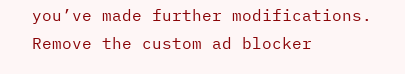you’ve made further modifications. Remove the custom ad blocker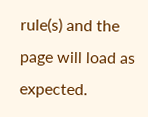rule(s) and the page will load as expected.